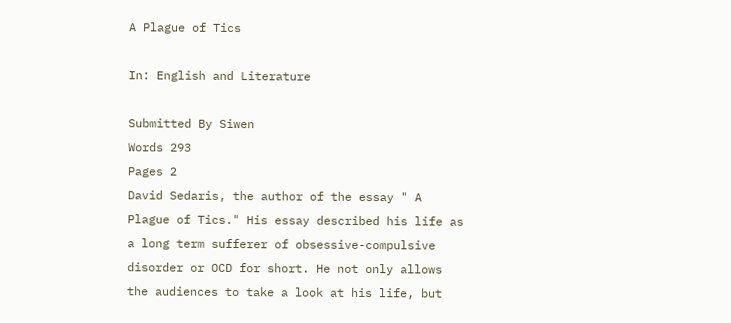A Plague of Tics

In: English and Literature

Submitted By Siwen
Words 293
Pages 2
David Sedaris, the author of the essay " A Plague of Tics." His essay described his life as a long term sufferer of obsessive-compulsive disorder or OCD for short. He not only allows the audiences to take a look at his life, but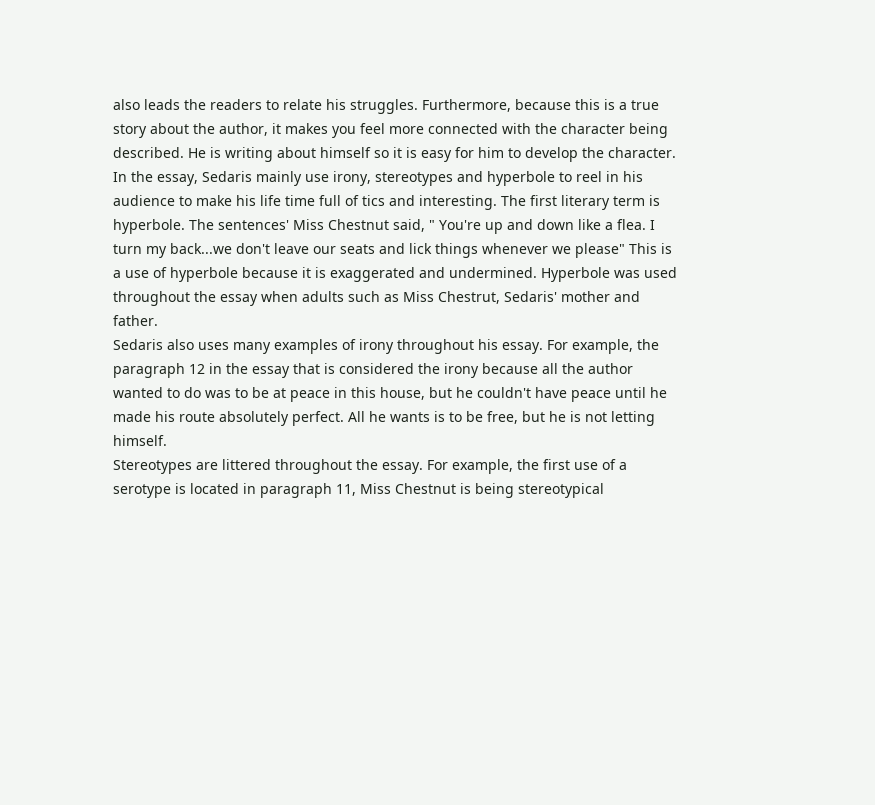also leads the readers to relate his struggles. Furthermore, because this is a true story about the author, it makes you feel more connected with the character being described. He is writing about himself so it is easy for him to develop the character.
In the essay, Sedaris mainly use irony, stereotypes and hyperbole to reel in his audience to make his life time full of tics and interesting. The first literary term is hyperbole. The sentences' Miss Chestnut said, " You're up and down like a flea. I turn my back...we don't leave our seats and lick things whenever we please" This is a use of hyperbole because it is exaggerated and undermined. Hyperbole was used throughout the essay when adults such as Miss Chestrut, Sedaris' mother and father.
Sedaris also uses many examples of irony throughout his essay. For example, the paragraph 12 in the essay that is considered the irony because all the author wanted to do was to be at peace in this house, but he couldn't have peace until he made his route absolutely perfect. All he wants is to be free, but he is not letting himself.
Stereotypes are littered throughout the essay. For example, the first use of a serotype is located in paragraph 11, Miss Chestnut is being stereotypical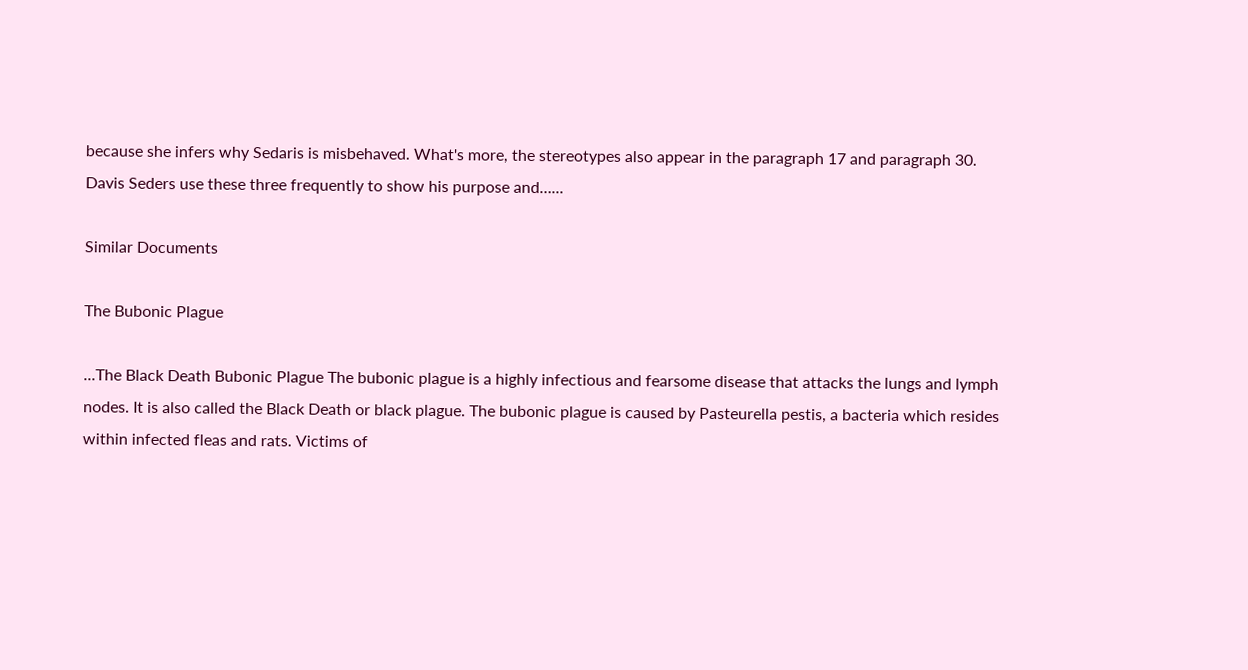because she infers why Sedaris is misbehaved. What's more, the stereotypes also appear in the paragraph 17 and paragraph 30.
Davis Seders use these three frequently to show his purpose and…...

Similar Documents

The Bubonic Plague

...The Black Death Bubonic Plague The bubonic plague is a highly infectious and fearsome disease that attacks the lungs and lymph nodes. It is also called the Black Death or black plague. The bubonic plague is caused by Pasteurella pestis, a bacteria which resides within infected fleas and rats. Victims of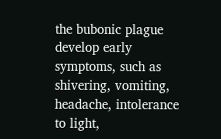the bubonic plague develop early symptoms, such as shivering, vomiting, headache, intolerance to light,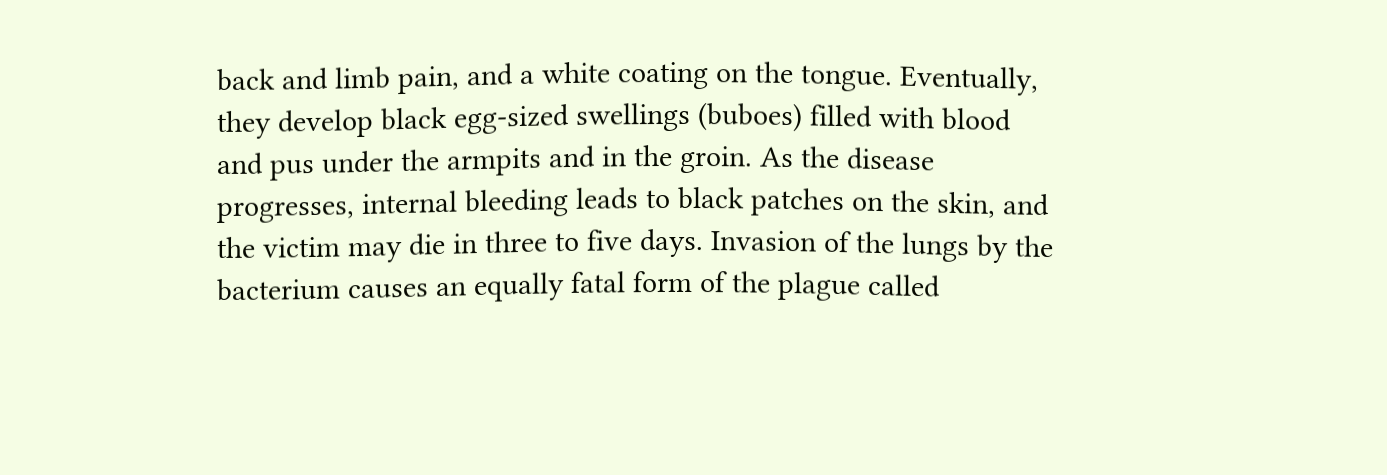back and limb pain, and a white coating on the tongue. Eventually, they develop black egg-sized swellings (buboes) filled with blood and pus under the armpits and in the groin. As the disease progresses, internal bleeding leads to black patches on the skin, and the victim may die in three to five days. Invasion of the lungs by the bacterium causes an equally fatal form of the plague called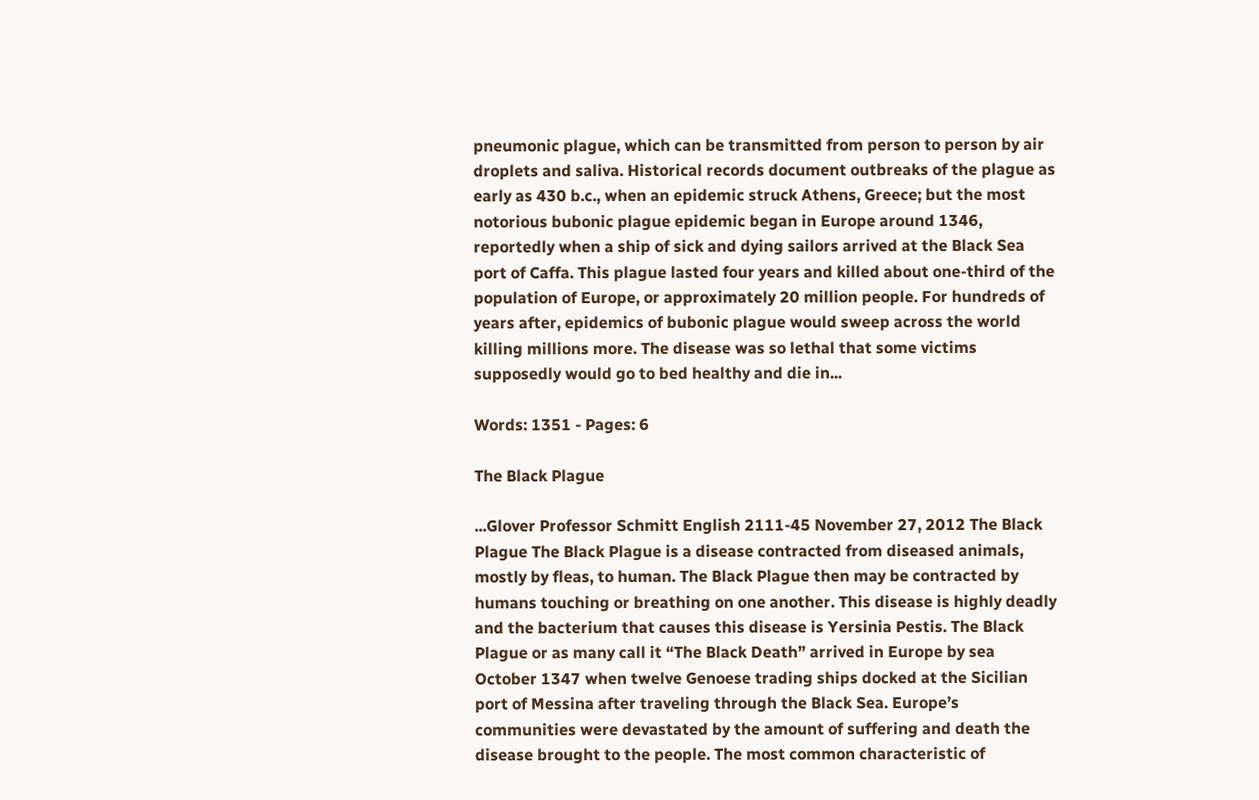pneumonic plague, which can be transmitted from person to person by air droplets and saliva. Historical records document outbreaks of the plague as early as 430 b.c., when an epidemic struck Athens, Greece; but the most notorious bubonic plague epidemic began in Europe around 1346, reportedly when a ship of sick and dying sailors arrived at the Black Sea port of Caffa. This plague lasted four years and killed about one-third of the population of Europe, or approximately 20 million people. For hundreds of years after, epidemics of bubonic plague would sweep across the world killing millions more. The disease was so lethal that some victims supposedly would go to bed healthy and die in...

Words: 1351 - Pages: 6

The Black Plague

...Glover Professor Schmitt English 2111-45 November 27, 2012 The Black Plague The Black Plague is a disease contracted from diseased animals, mostly by fleas, to human. The Black Plague then may be contracted by humans touching or breathing on one another. This disease is highly deadly and the bacterium that causes this disease is Yersinia Pestis. The Black Plague or as many call it “The Black Death” arrived in Europe by sea October 1347 when twelve Genoese trading ships docked at the Sicilian port of Messina after traveling through the Black Sea. Europe’s communities were devastated by the amount of suffering and death the disease brought to the people. The most common characteristic of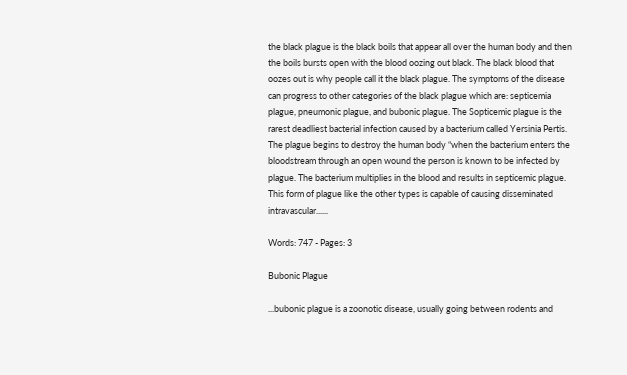the black plague is the black boils that appear all over the human body and then the boils bursts open with the blood oozing out black. The black blood that oozes out is why people call it the black plague. The symptoms of the disease can progress to other categories of the black plague which are: septicemia plague, pneumonic plague, and bubonic plague. The Sopticemic plague is the rarest deadliest bacterial infection caused by a bacterium called Yersinia Pertis. The plague begins to destroy the human body “when the bacterium enters the bloodstream through an open wound the person is known to be infected by plague. The bacterium multiplies in the blood and results in septicemic plague. This form of plague like the other types is capable of causing disseminated intravascular......

Words: 747 - Pages: 3

Bubonic Plague

...bubonic plague is a zoonotic disease, usually going between rodents and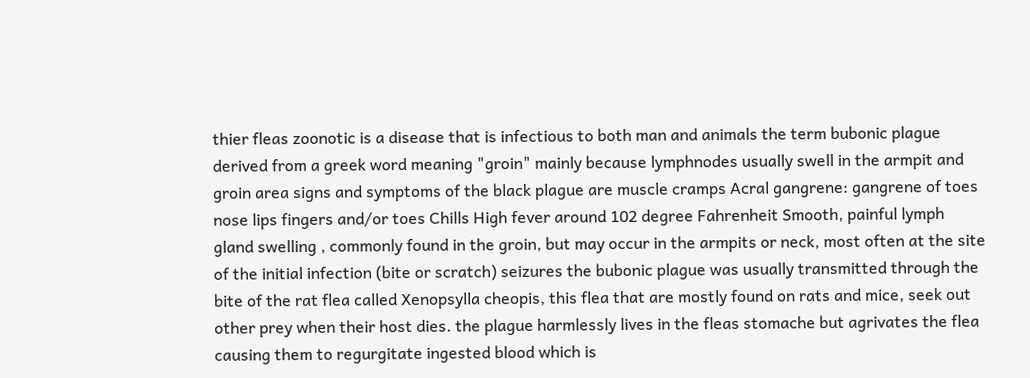thier fleas zoonotic is a disease that is infectious to both man and animals the term bubonic plague derived from a greek word meaning "groin" mainly because lymphnodes usually swell in the armpit and groin area signs and symptoms of the black plague are muscle cramps Acral gangrene: gangrene of toes nose lips fingers and/or toes Chills High fever around 102 degree Fahrenheit Smooth, painful lymph gland swelling , commonly found in the groin, but may occur in the armpits or neck, most often at the site of the initial infection (bite or scratch) seizures the bubonic plague was usually transmitted through the bite of the rat flea called Xenopsylla cheopis, this flea that are mostly found on rats and mice, seek out other prey when their host dies. the plague harmlessly lives in the fleas stomache but agrivates the flea causing them to regurgitate ingested blood which is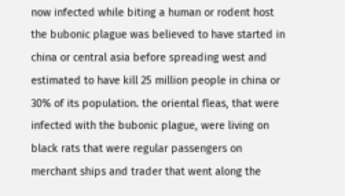now infected while biting a human or rodent host the bubonic plague was believed to have started in china or central asia before spreading west and estimated to have kill 25 million people in china or 30% of its population. the oriental fleas, that were infected with the bubonic plague, were living on black rats that were regular passengers on merchant ships and trader that went along the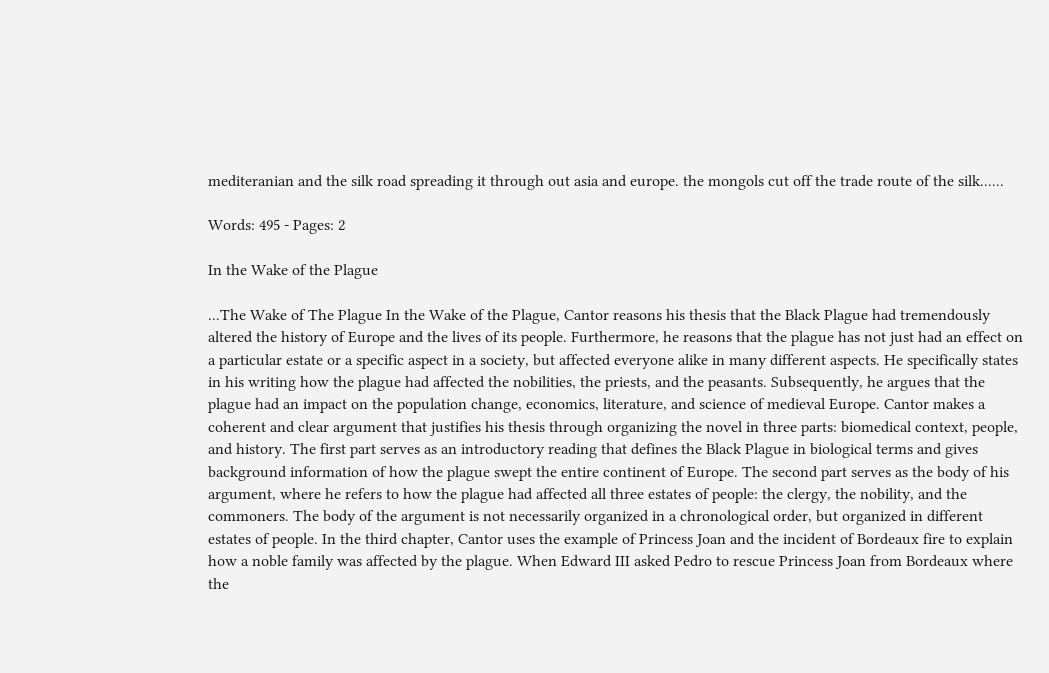mediteranian and the silk road spreading it through out asia and europe. the mongols cut off the trade route of the silk......

Words: 495 - Pages: 2

In the Wake of the Plague

...The Wake of The Plague In the Wake of the Plague, Cantor reasons his thesis that the Black Plague had tremendously altered the history of Europe and the lives of its people. Furthermore, he reasons that the plague has not just had an effect on a particular estate or a specific aspect in a society, but affected everyone alike in many different aspects. He specifically states in his writing how the plague had affected the nobilities, the priests, and the peasants. Subsequently, he argues that the plague had an impact on the population change, economics, literature, and science of medieval Europe. Cantor makes a coherent and clear argument that justifies his thesis through organizing the novel in three parts: biomedical context, people, and history. The first part serves as an introductory reading that defines the Black Plague in biological terms and gives background information of how the plague swept the entire continent of Europe. The second part serves as the body of his argument, where he refers to how the plague had affected all three estates of people: the clergy, the nobility, and the commoners. The body of the argument is not necessarily organized in a chronological order, but organized in different estates of people. In the third chapter, Cantor uses the example of Princess Joan and the incident of Bordeaux fire to explain how a noble family was affected by the plague. When Edward III asked Pedro to rescue Princess Joan from Bordeaux where the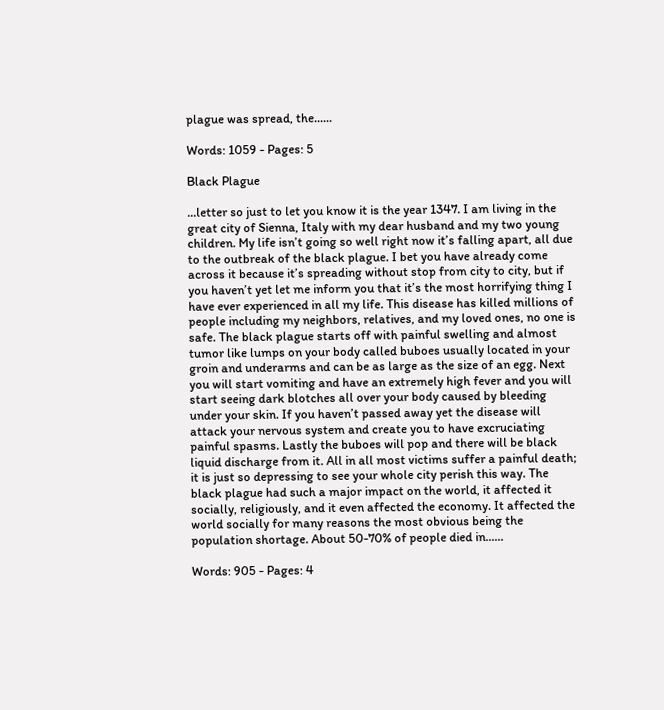plague was spread, the......

Words: 1059 - Pages: 5

Black Plague

...letter so just to let you know it is the year 1347. I am living in the great city of Sienna, Italy with my dear husband and my two young children. My life isn’t going so well right now it’s falling apart, all due to the outbreak of the black plague. I bet you have already come across it because it’s spreading without stop from city to city, but if you haven’t yet let me inform you that it’s the most horrifying thing I have ever experienced in all my life. This disease has killed millions of people including my neighbors, relatives, and my loved ones, no one is safe. The black plague starts off with painful swelling and almost tumor like lumps on your body called buboes usually located in your groin and underarms and can be as large as the size of an egg. Next you will start vomiting and have an extremely high fever and you will start seeing dark blotches all over your body caused by bleeding under your skin. If you haven’t passed away yet the disease will attack your nervous system and create you to have excruciating painful spasms. Lastly the buboes will pop and there will be black liquid discharge from it. All in all most victims suffer a painful death; it is just so depressing to see your whole city perish this way. The black plague had such a major impact on the world, it affected it socially, religiously, and it even affected the economy. It affected the world socially for many reasons the most obvious being the population shortage. About 50-70% of people died in......

Words: 905 - Pages: 4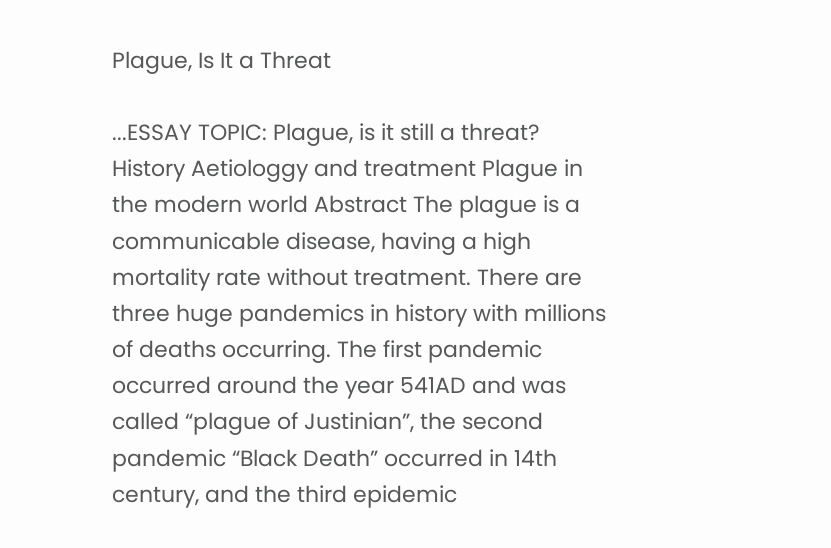Plague, Is It a Threat

...ESSAY TOPIC: Plague, is it still a threat? History Aetiologgy and treatment Plague in the modern world Abstract The plague is a communicable disease, having a high mortality rate without treatment. There are three huge pandemics in history with millions of deaths occurring. The first pandemic occurred around the year 541AD and was called “plague of Justinian”, the second pandemic “Black Death” occurred in 14th century, and the third epidemic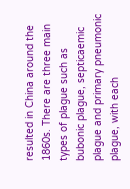resulted in China around the 1860s. There are three main types of plague such as bubonic plague, septicaemic plague and primary pneumonic plague, with each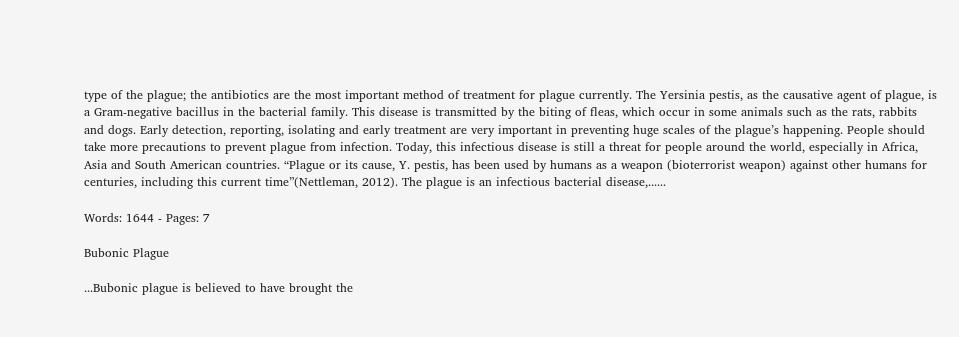type of the plague; the antibiotics are the most important method of treatment for plague currently. The Yersinia pestis, as the causative agent of plague, is a Gram-negative bacillus in the bacterial family. This disease is transmitted by the biting of fleas, which occur in some animals such as the rats, rabbits and dogs. Early detection, reporting, isolating and early treatment are very important in preventing huge scales of the plague’s happening. People should take more precautions to prevent plague from infection. Today, this infectious disease is still a threat for people around the world, especially in Africa, Asia and South American countries. “Plague or its cause, Y. pestis, has been used by humans as a weapon (bioterrorist weapon) against other humans for centuries, including this current time”(Nettleman, 2012). The plague is an infectious bacterial disease,......

Words: 1644 - Pages: 7

Bubonic Plague

...Bubonic plague is believed to have brought the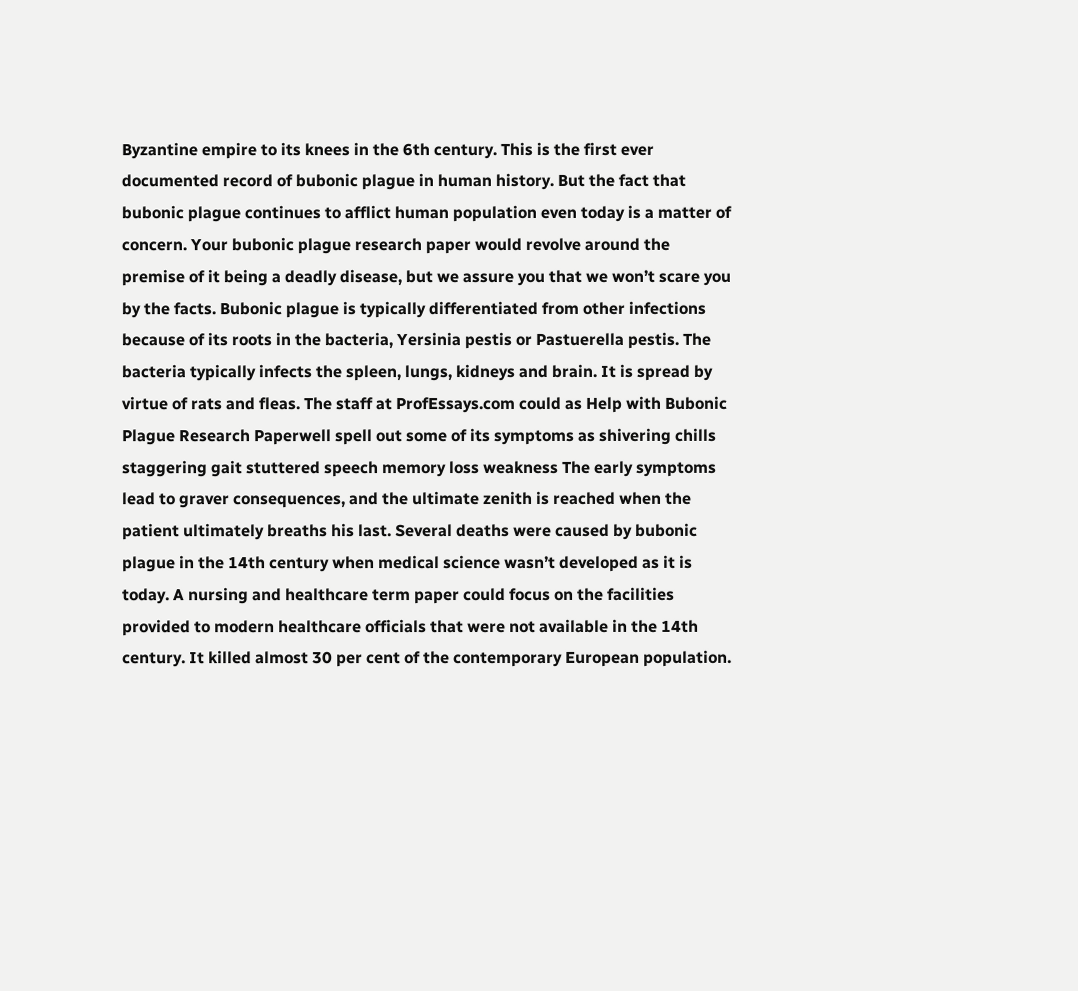Byzantine empire to its knees in the 6th century. This is the first ever documented record of bubonic plague in human history. But the fact that bubonic plague continues to afflict human population even today is a matter of concern. Your bubonic plague research paper would revolve around the premise of it being a deadly disease, but we assure you that we won’t scare you by the facts. Bubonic plague is typically differentiated from other infections because of its roots in the bacteria, Yersinia pestis or Pastuerella pestis. The bacteria typically infects the spleen, lungs, kidneys and brain. It is spread by virtue of rats and fleas. The staff at ProfEssays.com could as Help with Bubonic Plague Research Paperwell spell out some of its symptoms as shivering chills staggering gait stuttered speech memory loss weakness The early symptoms lead to graver consequences, and the ultimate zenith is reached when the patient ultimately breaths his last. Several deaths were caused by bubonic plague in the 14th century when medical science wasn’t developed as it is today. A nursing and healthcare term paper could focus on the facilities provided to modern healthcare officials that were not available in the 14th century. It killed almost 30 per cent of the contemporary European population.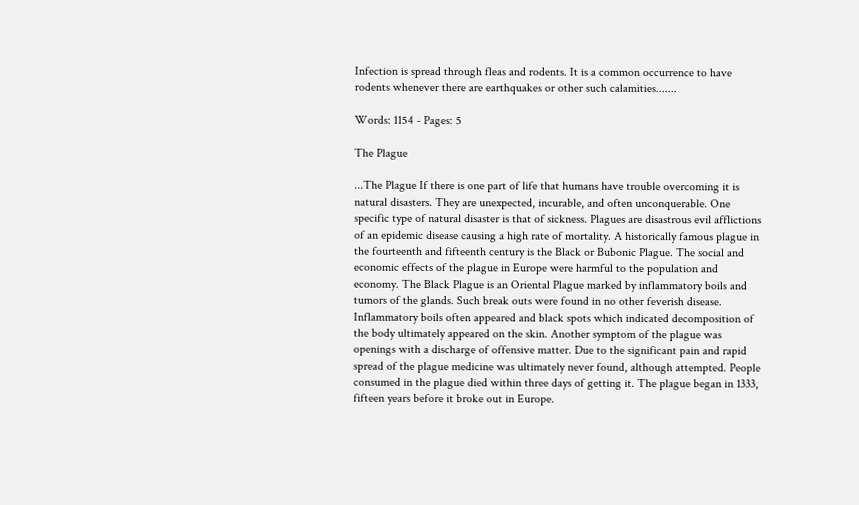Infection is spread through fleas and rodents. It is a common occurrence to have rodents whenever there are earthquakes or other such calamities.......

Words: 1154 - Pages: 5

The Plague

...The Plague If there is one part of life that humans have trouble overcoming it is natural disasters. They are unexpected, incurable, and often unconquerable. One specific type of natural disaster is that of sickness. Plagues are disastrous evil afflictions of an epidemic disease causing a high rate of mortality. A historically famous plague in the fourteenth and fifteenth century is the Black or Bubonic Plague. The social and economic effects of the plague in Europe were harmful to the population and economy. The Black Plague is an Oriental Plague marked by inflammatory boils and tumors of the glands. Such break outs were found in no other feverish disease. Inflammatory boils often appeared and black spots which indicated decomposition of the body ultimately appeared on the skin. Another symptom of the plague was openings with a discharge of offensive matter. Due to the significant pain and rapid spread of the plague medicine was ultimately never found, although attempted. People consumed in the plague died within three days of getting it. The plague began in 1333, fifteen years before it broke out in Europe.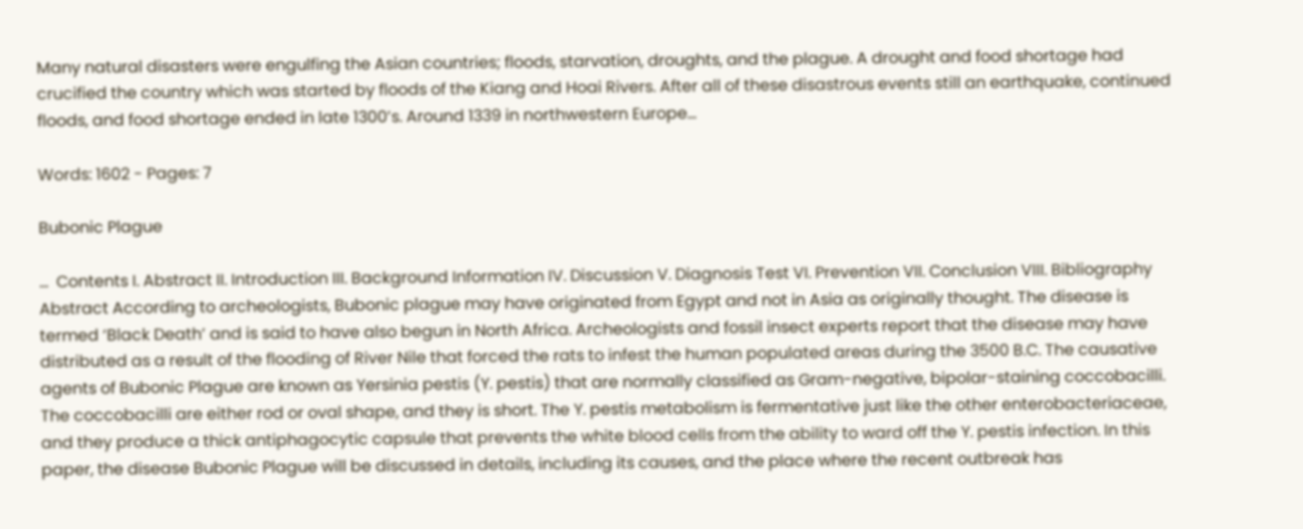Many natural disasters were engulfing the Asian countries; floods, starvation, droughts, and the plague. A drought and food shortage had crucified the country which was started by floods of the Kiang and Hoai Rivers. After all of these disastrous events still an earthquake, continued floods, and food shortage ended in late 1300’s. Around 1339 in northwestern Europe...

Words: 1602 - Pages: 7

Bubonic Plague

...  Contents I. Abstract II. Introduction III. Background Information IV. Discussion V. Diagnosis Test VI. Prevention VII. Conclusion VIII. Bibliography Abstract According to archeologists, Bubonic plague may have originated from Egypt and not in Asia as originally thought. The disease is termed ‘Black Death’ and is said to have also begun in North Africa. Archeologists and fossil insect experts report that the disease may have distributed as a result of the flooding of River Nile that forced the rats to infest the human populated areas during the 3500 B.C. The causative agents of Bubonic Plague are known as Yersinia pestis (Y. pestis) that are normally classified as Gram-negative, bipolar-staining coccobacilli. The coccobacilli are either rod or oval shape, and they is short. The Y. pestis metabolism is fermentative just like the other enterobacteriaceae, and they produce a thick antiphagocytic capsule that prevents the white blood cells from the ability to ward off the Y. pestis infection. In this paper, the disease Bubonic Plague will be discussed in details, including its causes, and the place where the recent outbreak has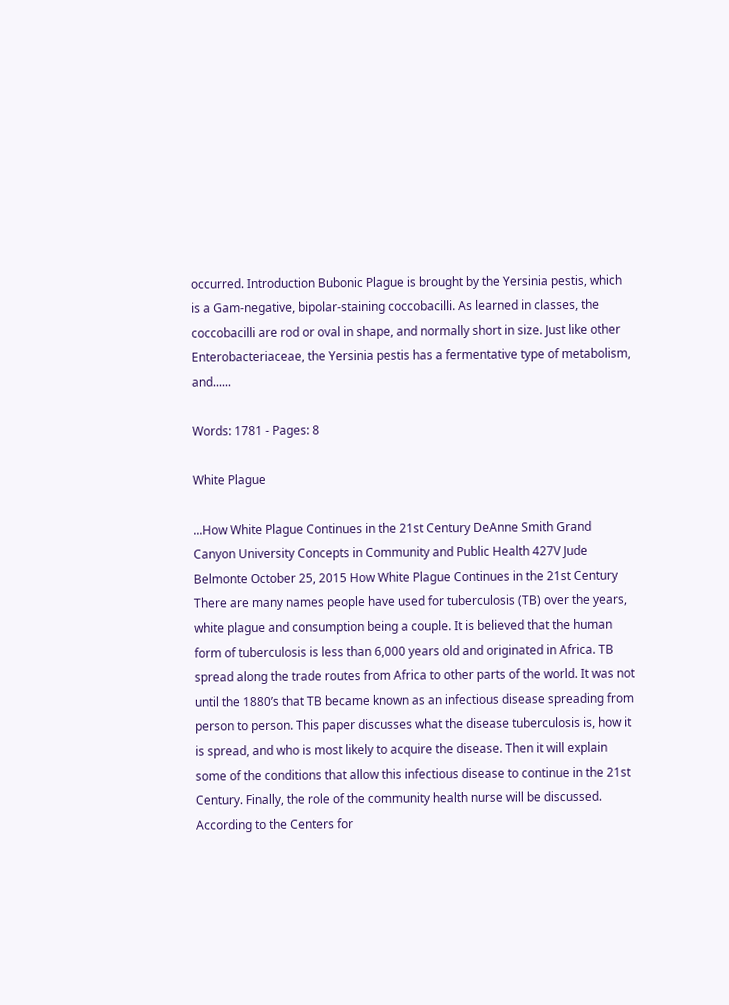occurred. Introduction Bubonic Plague is brought by the Yersinia pestis, which is a Gam-negative, bipolar-staining coccobacilli. As learned in classes, the coccobacilli are rod or oval in shape, and normally short in size. Just like other Enterobacteriaceae, the Yersinia pestis has a fermentative type of metabolism, and......

Words: 1781 - Pages: 8

White Plague

...How White Plague Continues in the 21st Century DeAnne Smith Grand Canyon University Concepts in Community and Public Health 427V Jude Belmonte October 25, 2015 How White Plague Continues in the 21st Century There are many names people have used for tuberculosis (TB) over the years, white plague and consumption being a couple. It is believed that the human form of tuberculosis is less than 6,000 years old and originated in Africa. TB spread along the trade routes from Africa to other parts of the world. It was not until the 1880’s that TB became known as an infectious disease spreading from person to person. This paper discusses what the disease tuberculosis is, how it is spread, and who is most likely to acquire the disease. Then it will explain some of the conditions that allow this infectious disease to continue in the 21st Century. Finally, the role of the community health nurse will be discussed. According to the Centers for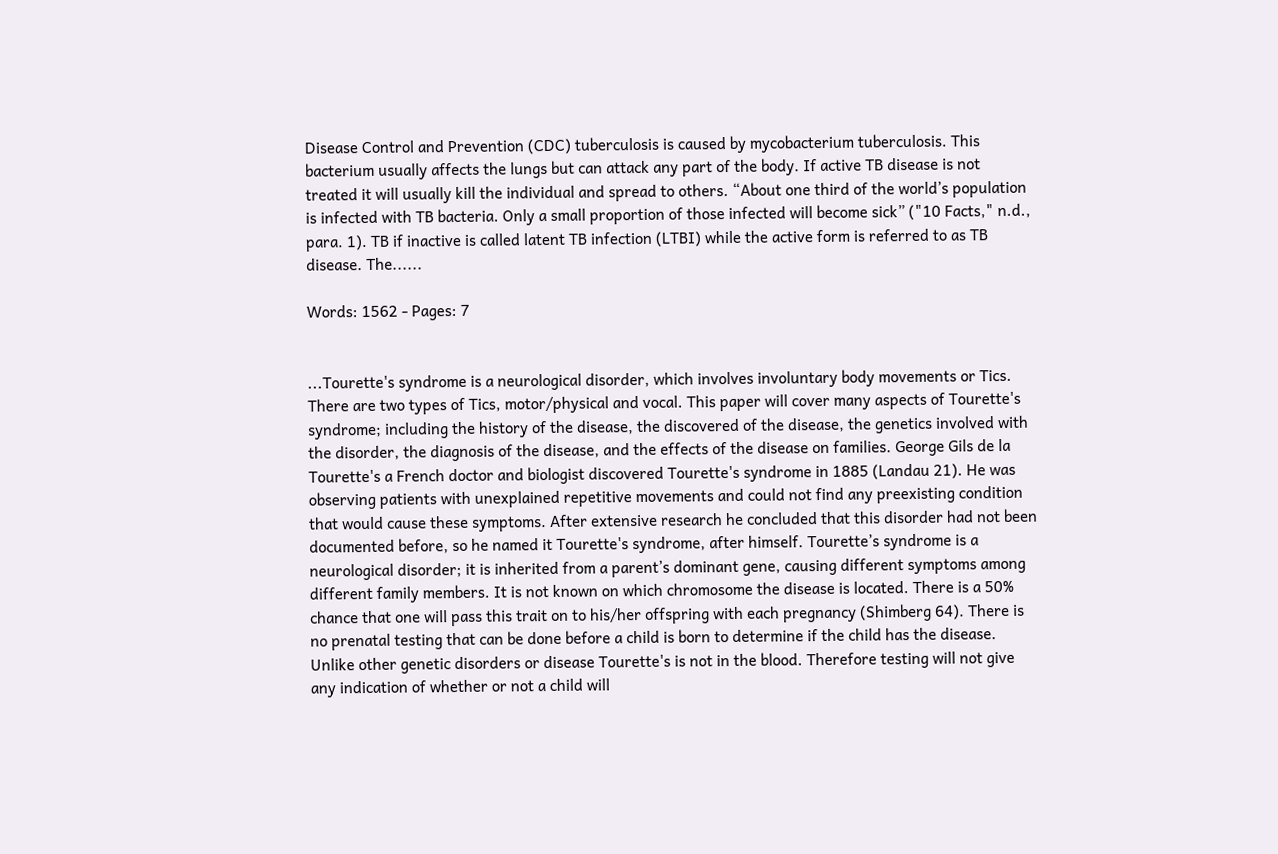Disease Control and Prevention (CDC) tuberculosis is caused by mycobacterium tuberculosis. This bacterium usually affects the lungs but can attack any part of the body. If active TB disease is not treated it will usually kill the individual and spread to others. “About one third of the world’s population is infected with TB bacteria. Only a small proportion of those infected will become sick” ("10 Facts," n.d., para. 1). TB if inactive is called latent TB infection (LTBI) while the active form is referred to as TB disease. The......

Words: 1562 - Pages: 7


...Tourette's syndrome is a neurological disorder, which involves involuntary body movements or Tics. There are two types of Tics, motor/physical and vocal. This paper will cover many aspects of Tourette's syndrome; including the history of the disease, the discovered of the disease, the genetics involved with the disorder, the diagnosis of the disease, and the effects of the disease on families. George Gils de la Tourette's a French doctor and biologist discovered Tourette's syndrome in 1885 (Landau 21). He was observing patients with unexplained repetitive movements and could not find any preexisting condition that would cause these symptoms. After extensive research he concluded that this disorder had not been documented before, so he named it Tourette's syndrome, after himself. Tourette’s syndrome is a neurological disorder; it is inherited from a parent’s dominant gene, causing different symptoms among different family members. It is not known on which chromosome the disease is located. There is a 50% chance that one will pass this trait on to his/her offspring with each pregnancy (Shimberg 64). There is no prenatal testing that can be done before a child is born to determine if the child has the disease. Unlike other genetic disorders or disease Tourette's is not in the blood. Therefore testing will not give any indication of whether or not a child will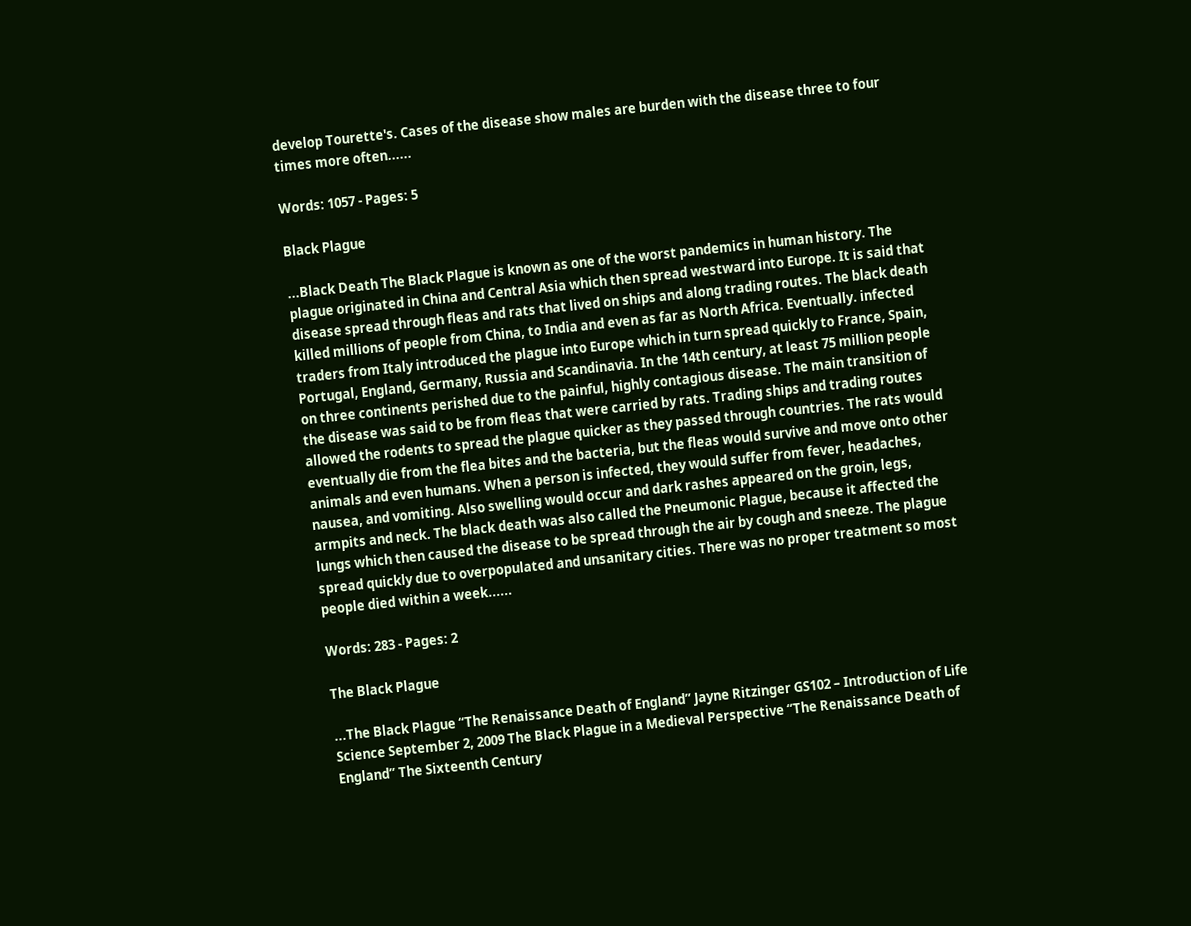develop Tourette's. Cases of the disease show males are burden with the disease three to four times more often......

Words: 1057 - Pages: 5

Black Plague

...Black Death The Black Plague is known as one of the worst pandemics in human history. The plague originated in China and Central Asia which then spread westward into Europe. It is said that disease spread through fleas and rats that lived on ships and along trading routes. The black death killed millions of people from China, to India and even as far as North Africa. Eventually. infected traders from Italy introduced the plague into Europe which in turn spread quickly to France, Spain, Portugal, England, Germany, Russia and Scandinavia. In the 14th century, at least 75 million people on three continents perished due to the painful, highly contagious disease. The main transition of the disease was said to be from fleas that were carried by rats. Trading ships and trading routes allowed the rodents to spread the plague quicker as they passed through countries. The rats would eventually die from the flea bites and the bacteria, but the fleas would survive and move onto other animals and even humans. When a person is infected, they would suffer from fever, headaches, nausea, and vomiting. Also swelling would occur and dark rashes appeared on the groin, legs, armpits and neck. The black death was also called the Pneumonic Plague, because it affected the lungs which then caused the disease to be spread through the air by cough and sneeze. The plague spread quickly due to overpopulated and unsanitary cities. There was no proper treatment so most people died within a week......

Words: 283 - Pages: 2

The Black Plague

...The Black Plague “The Renaissance Death of England” Jayne Ritzinger GS102 – Introduction of Life Science September 2, 2009 The Black Plague in a Medieval Perspective “The Renaissance Death of England” The Sixteenth Century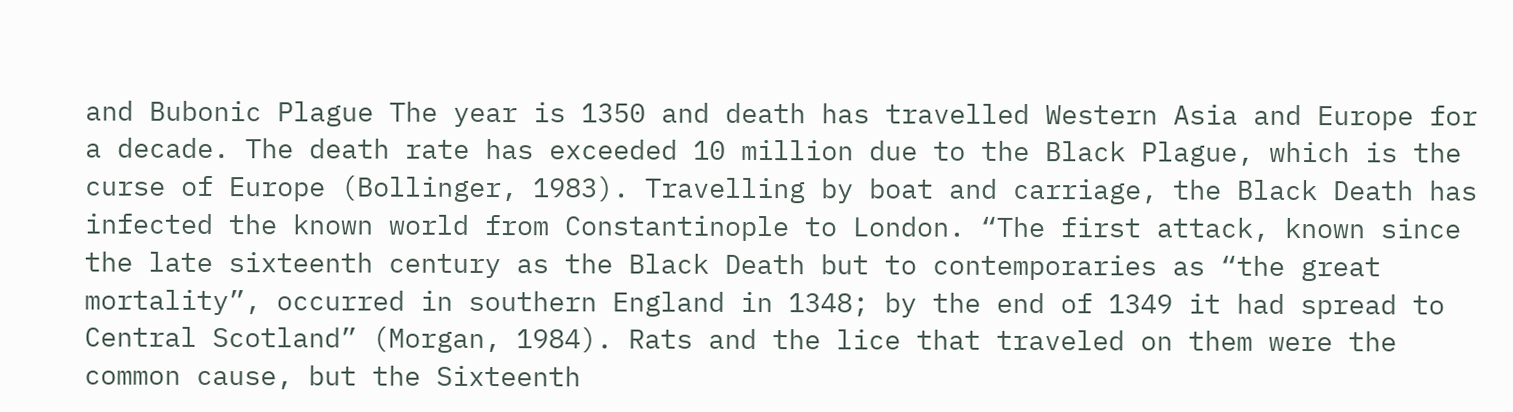and Bubonic Plague The year is 1350 and death has travelled Western Asia and Europe for a decade. The death rate has exceeded 10 million due to the Black Plague, which is the curse of Europe (Bollinger, 1983). Travelling by boat and carriage, the Black Death has infected the known world from Constantinople to London. “The first attack, known since the late sixteenth century as the Black Death but to contemporaries as “the great mortality”, occurred in southern England in 1348; by the end of 1349 it had spread to Central Scotland” (Morgan, 1984). Rats and the lice that traveled on them were the common cause, but the Sixteenth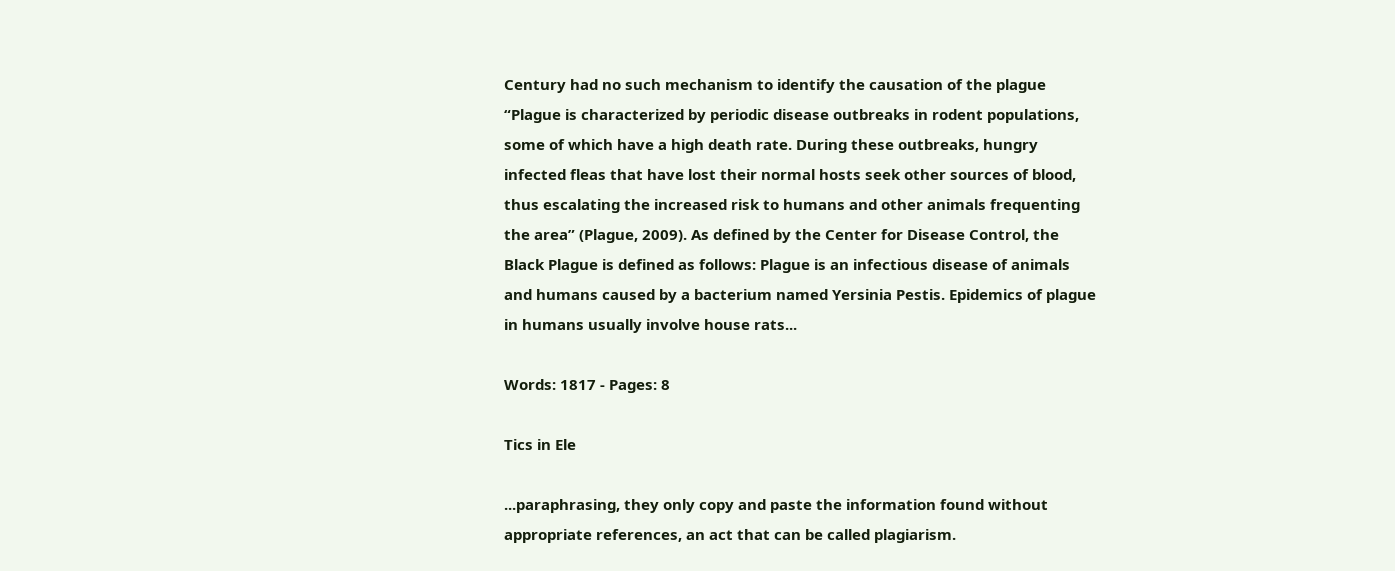Century had no such mechanism to identify the causation of the plague “Plague is characterized by periodic disease outbreaks in rodent populations, some of which have a high death rate. During these outbreaks, hungry infected fleas that have lost their normal hosts seek other sources of blood, thus escalating the increased risk to humans and other animals frequenting the area” (Plague, 2009). As defined by the Center for Disease Control, the Black Plague is defined as follows: Plague is an infectious disease of animals and humans caused by a bacterium named Yersinia Pestis. Epidemics of plague in humans usually involve house rats...

Words: 1817 - Pages: 8

Tics in Ele

...paraphrasing, they only copy and paste the information found without appropriate references, an act that can be called plagiarism.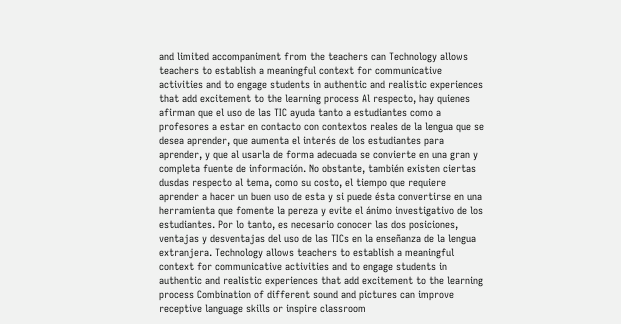and limited accompaniment from the teachers can Technology allows teachers to establish a meaningful context for communicative activities and to engage students in authentic and realistic experiences that add excitement to the learning process Al respecto, hay quienes afirman que el uso de las TIC ayuda tanto a estudiantes como a profesores a estar en contacto con contextos reales de la lengua que se desea aprender, que aumenta el interés de los estudiantes para aprender, y que al usarla de forma adecuada se convierte en una gran y completa fuente de información. No obstante, también existen ciertas dusdas respecto al tema, como su costo, el tiempo que requiere aprender a hacer un buen uso de esta y si puede ésta convertirse en una herramienta que fomente la pereza y evite el ánimo investigativo de los estudiantes. Por lo tanto, es necesario conocer las dos posiciones, ventajas y desventajas del uso de las TICs en la enseñanza de la lengua extranjera. Technology allows teachers to establish a meaningful context for communicative activities and to engage students in authentic and realistic experiences that add excitement to the learning process Combination of different sound and pictures can improve receptive language skills or inspire classroom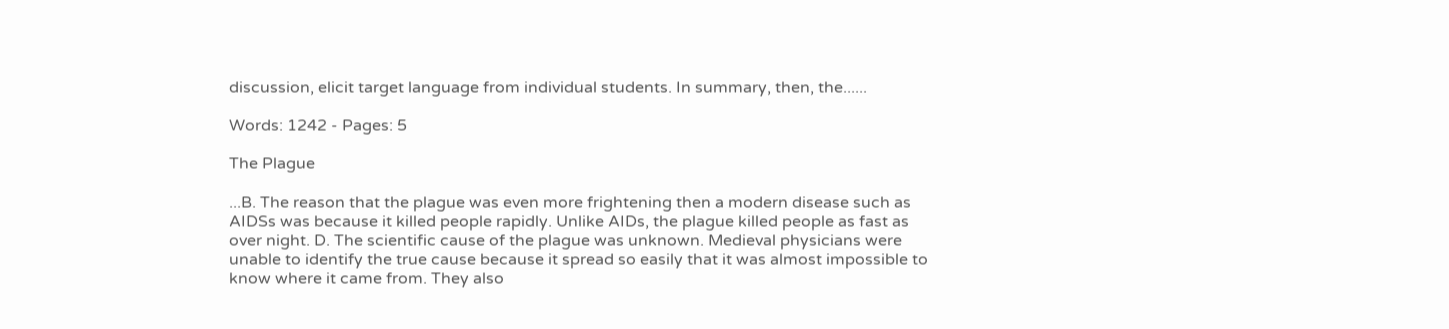discussion, elicit target language from individual students. In summary, then, the......

Words: 1242 - Pages: 5

The Plague

...B. The reason that the plague was even more frightening then a modern disease such as AIDSs was because it killed people rapidly. Unlike AIDs, the plague killed people as fast as over night. D. The scientific cause of the plague was unknown. Medieval physicians were unable to identify the true cause because it spread so easily that it was almost impossible to know where it came from. They also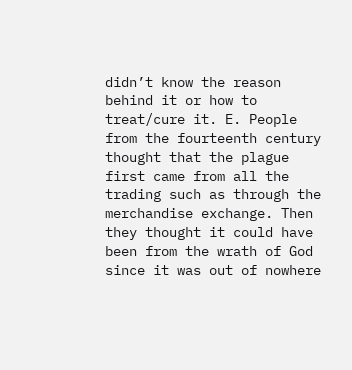didn’t know the reason behind it or how to treat/cure it. E. People from the fourteenth century thought that the plague first came from all the trading such as through the merchandise exchange. Then they thought it could have been from the wrath of God since it was out of nowhere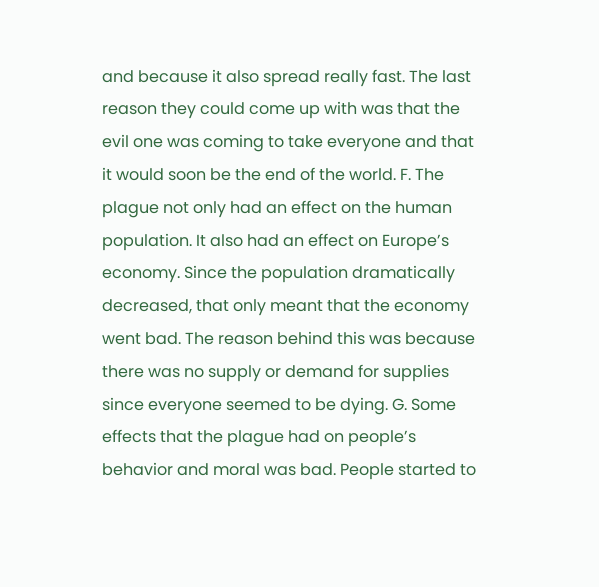and because it also spread really fast. The last reason they could come up with was that the evil one was coming to take everyone and that it would soon be the end of the world. F. The plague not only had an effect on the human population. It also had an effect on Europe’s economy. Since the population dramatically decreased, that only meant that the economy went bad. The reason behind this was because there was no supply or demand for supplies since everyone seemed to be dying. G. Some effects that the plague had on people’s behavior and moral was bad. People started to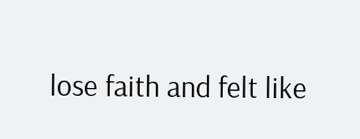lose faith and felt like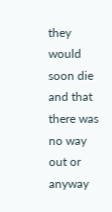they would soon die and that there was no way out or anyway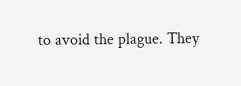to avoid the plague. They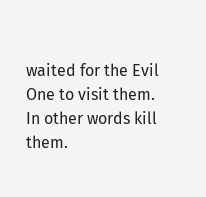waited for the Evil One to visit them. In other words kill them.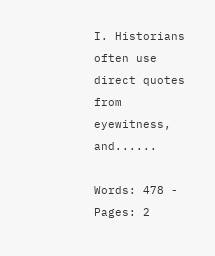I. Historians often use direct quotes from eyewitness, and......

Words: 478 - Pages: 2